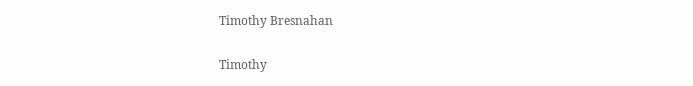Timothy Bresnahan

Timothy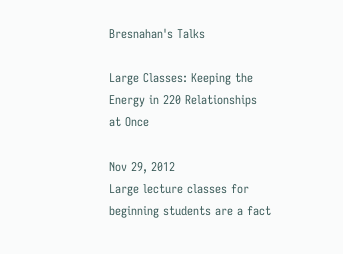Bresnahan's Talks

Large Classes: Keeping the Energy in 220 Relationships at Once

Nov 29, 2012
Large lecture classes for beginning students are a fact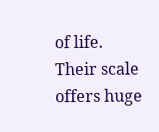of life.  Their scale offers huge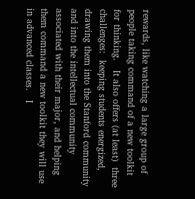rewards, like watching a large group of people taking command of a new toolkit for thinking.   It also offers (at least)  three challenges:  keeping students energized, drawing them into the Stanford community and into the intellectual community associated with their major, and helping them command a new toolkit they will use in advanced classes.   I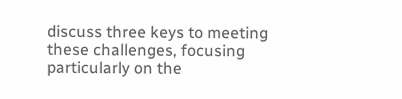discuss three keys to meeting these challenges, focusing particularly on the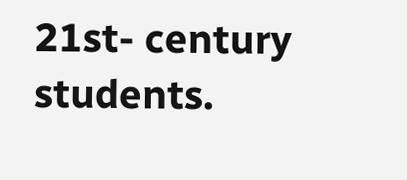21st- century students.